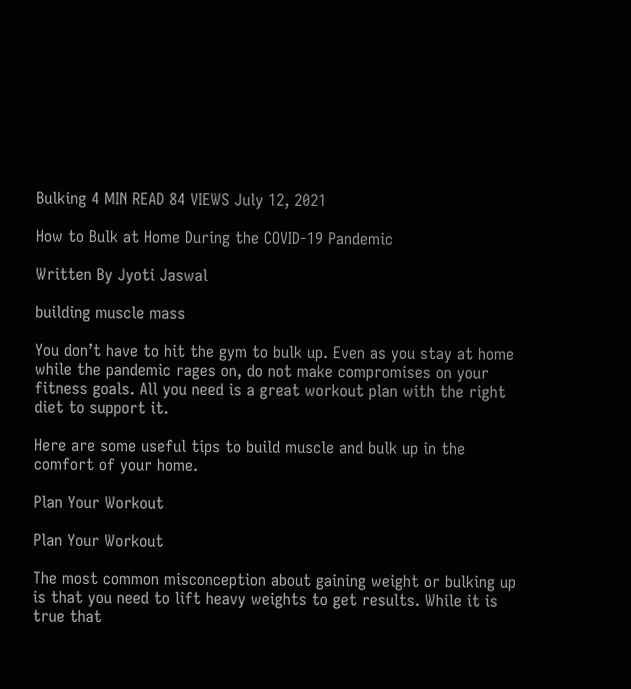Bulking 4 MIN READ 84 VIEWS July 12, 2021

How to Bulk at Home During the COVID-19 Pandemic

Written By Jyoti Jaswal

building muscle mass

You don’t have to hit the gym to bulk up. Even as you stay at home while the pandemic rages on, do not make compromises on your fitness goals. All you need is a great workout plan with the right diet to support it.

Here are some useful tips to build muscle and bulk up in the comfort of your home.

Plan Your Workout

Plan Your Workout

The most common misconception about gaining weight or bulking up is that you need to lift heavy weights to get results. While it is true that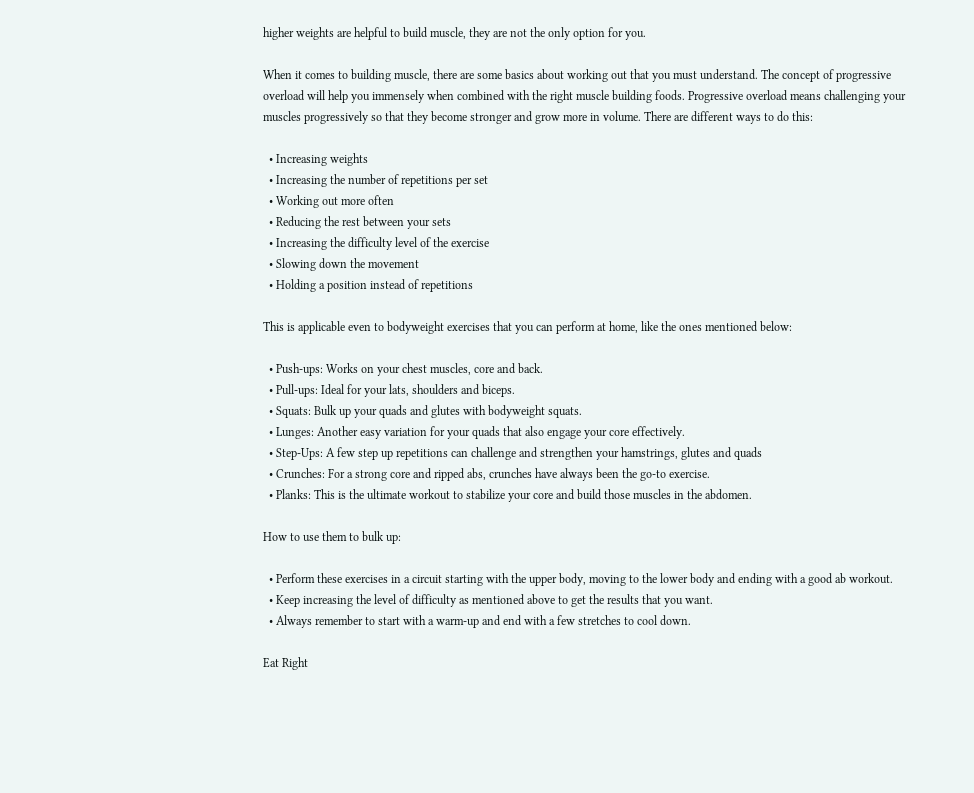higher weights are helpful to build muscle, they are not the only option for you.

When it comes to building muscle, there are some basics about working out that you must understand. The concept of progressive overload will help you immensely when combined with the right muscle building foods. Progressive overload means challenging your muscles progressively so that they become stronger and grow more in volume. There are different ways to do this:

  • Increasing weights
  • Increasing the number of repetitions per set
  • Working out more often
  • Reducing the rest between your sets
  • Increasing the difficulty level of the exercise
  • Slowing down the movement
  • Holding a position instead of repetitions

This is applicable even to bodyweight exercises that you can perform at home, like the ones mentioned below:

  • Push-ups: Works on your chest muscles, core and back.
  • Pull-ups: Ideal for your lats, shoulders and biceps.
  • Squats: Bulk up your quads and glutes with bodyweight squats.
  • Lunges: Another easy variation for your quads that also engage your core effectively.
  • Step-Ups: A few step up repetitions can challenge and strengthen your hamstrings, glutes and quads
  • Crunches: For a strong core and ripped abs, crunches have always been the go-to exercise.
  • Planks: This is the ultimate workout to stabilize your core and build those muscles in the abdomen.

How to use them to bulk up:

  • Perform these exercises in a circuit starting with the upper body, moving to the lower body and ending with a good ab workout.
  • Keep increasing the level of difficulty as mentioned above to get the results that you want.
  • Always remember to start with a warm-up and end with a few stretches to cool down.

Eat Right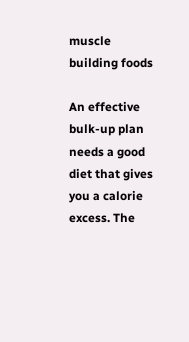muscle building foods

An effective bulk-up plan needs a good diet that gives you a calorie excess. The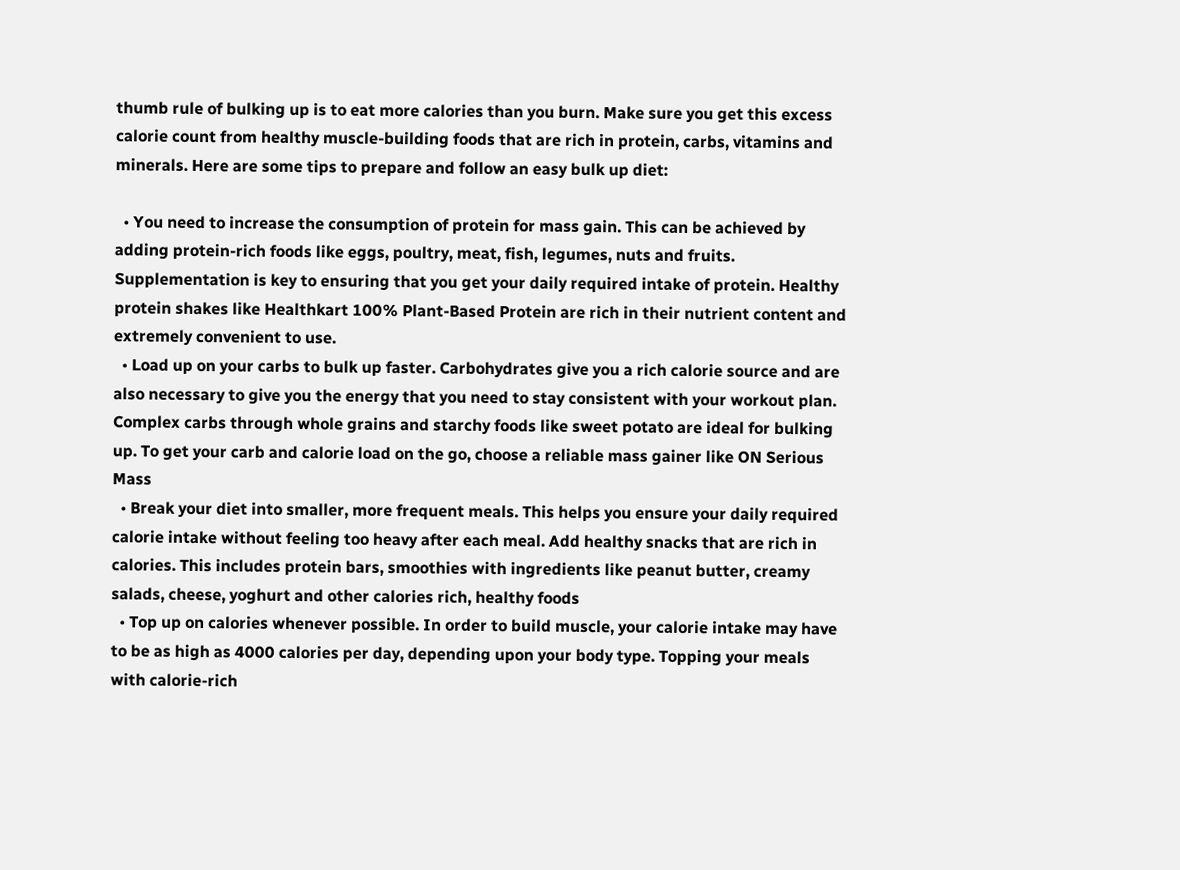thumb rule of bulking up is to eat more calories than you burn. Make sure you get this excess calorie count from healthy muscle-building foods that are rich in protein, carbs, vitamins and minerals. Here are some tips to prepare and follow an easy bulk up diet:

  • You need to increase the consumption of protein for mass gain. This can be achieved by adding protein-rich foods like eggs, poultry, meat, fish, legumes, nuts and fruits. Supplementation is key to ensuring that you get your daily required intake of protein. Healthy protein shakes like Healthkart 100% Plant-Based Protein are rich in their nutrient content and extremely convenient to use.
  • Load up on your carbs to bulk up faster. Carbohydrates give you a rich calorie source and are also necessary to give you the energy that you need to stay consistent with your workout plan. Complex carbs through whole grains and starchy foods like sweet potato are ideal for bulking up. To get your carb and calorie load on the go, choose a reliable mass gainer like ON Serious Mass
  • Break your diet into smaller, more frequent meals. This helps you ensure your daily required calorie intake without feeling too heavy after each meal. Add healthy snacks that are rich in calories. This includes protein bars, smoothies with ingredients like peanut butter, creamy salads, cheese, yoghurt and other calories rich, healthy foods
  • Top up on calories whenever possible. In order to build muscle, your calorie intake may have to be as high as 4000 calories per day, depending upon your body type. Topping your meals with calorie-rich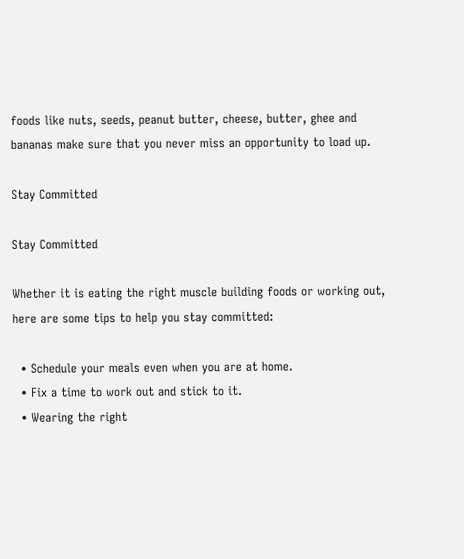foods like nuts, seeds, peanut butter, cheese, butter, ghee and bananas make sure that you never miss an opportunity to load up.

Stay Committed

Stay Committed

Whether it is eating the right muscle building foods or working out, here are some tips to help you stay committed:

  • Schedule your meals even when you are at home.
  • Fix a time to work out and stick to it.
  • Wearing the right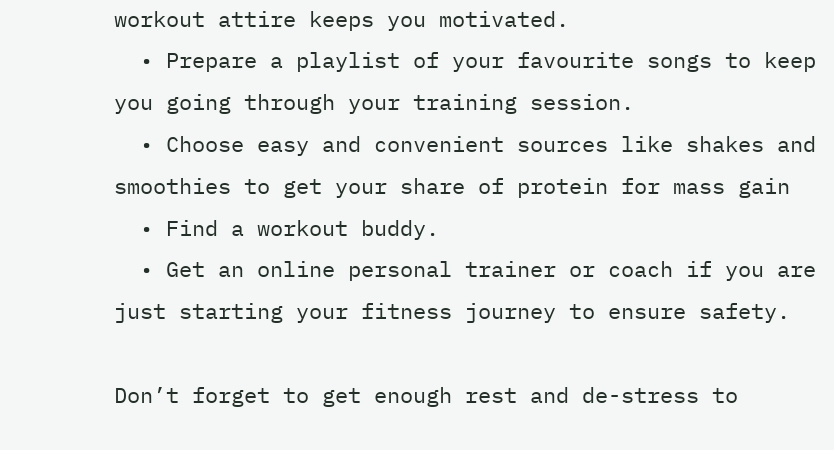workout attire keeps you motivated.
  • Prepare a playlist of your favourite songs to keep you going through your training session.
  • Choose easy and convenient sources like shakes and smoothies to get your share of protein for mass gain
  • Find a workout buddy.
  • Get an online personal trainer or coach if you are just starting your fitness journey to ensure safety.

Don’t forget to get enough rest and de-stress to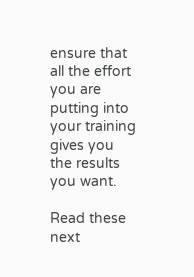ensure that all the effort you are putting into your training gives you the results you want.

Read these next